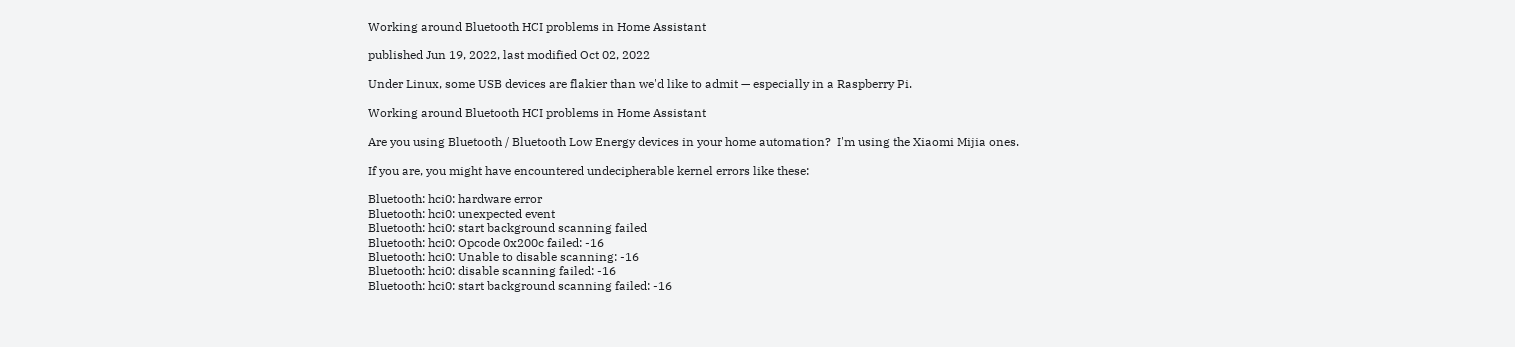Working around Bluetooth HCI problems in Home Assistant

published Jun 19, 2022, last modified Oct 02, 2022

Under Linux, some USB devices are flakier than we'd like to admit — especially in a Raspberry Pi.

Working around Bluetooth HCI problems in Home Assistant

Are you using Bluetooth / Bluetooth Low Energy devices in your home automation?  I'm using the Xiaomi Mijia ones.

If you are, you might have encountered undecipherable kernel errors like these:

Bluetooth: hci0: hardware error
Bluetooth: hci0: unexpected event
Bluetooth: hci0: start background scanning failed
Bluetooth: hci0: Opcode 0x200c failed: -16
Bluetooth: hci0: Unable to disable scanning: -16
Bluetooth: hci0: disable scanning failed: -16
Bluetooth: hci0: start background scanning failed: -16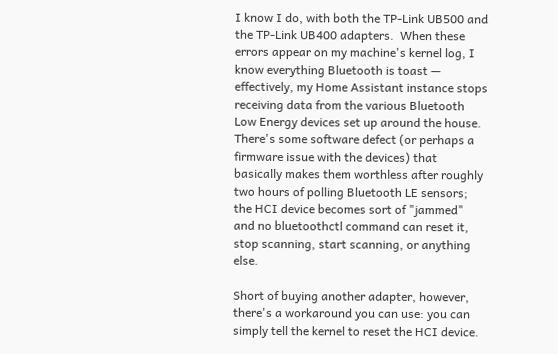I know I do, with both the TP-Link UB500 and the TP-Link UB400 adapters.  When these errors appear on my machine's kernel log, I know everything Bluetooth is toast — effectively, my Home Assistant instance stops receiving data from the various Bluetooth Low Energy devices set up around the house.  There's some software defect (or perhaps a firmware issue with the devices) that basically makes them worthless after roughly two hours of polling Bluetooth LE sensors; the HCI device becomes sort of "jammed" and no bluetoothctl command can reset it, stop scanning, start scanning, or anything else.

Short of buying another adapter, however, there's a workaround you can use: you can simply tell the kernel to reset the HCI device.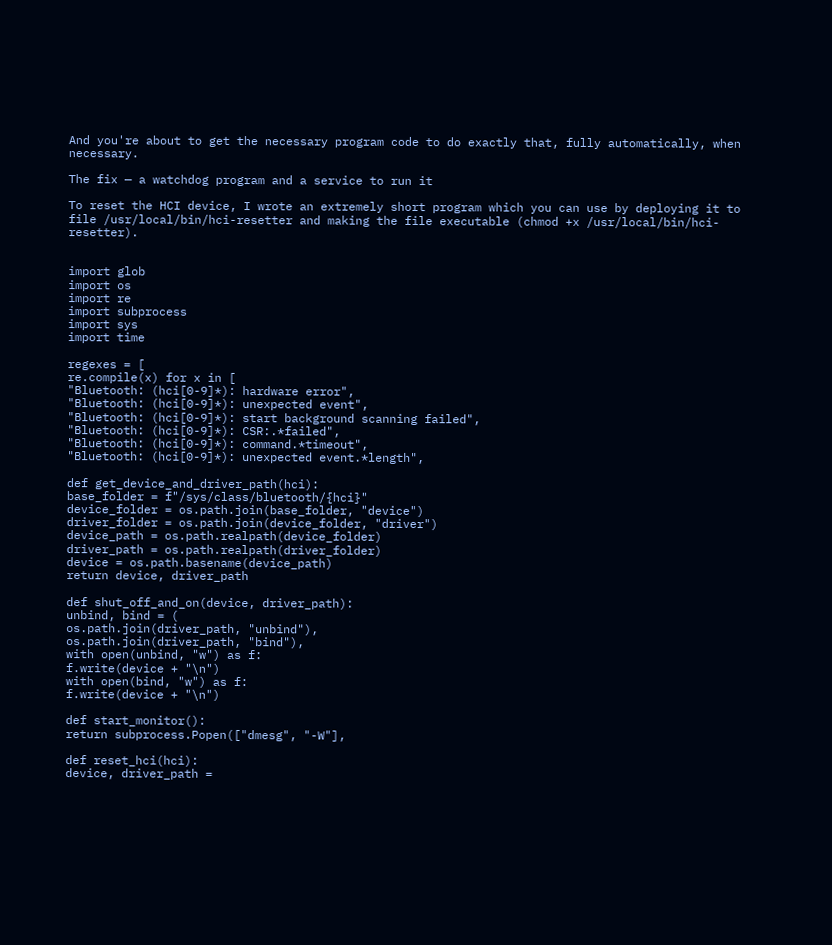And you're about to get the necessary program code to do exactly that, fully automatically, when necessary.

The fix — a watchdog program and a service to run it

To reset the HCI device, I wrote an extremely short program which you can use by deploying it to file /usr/local/bin/hci-resetter and making the file executable (chmod +x /usr/local/bin/hci-resetter).


import glob
import os
import re
import subprocess
import sys
import time

regexes = [
re.compile(x) for x in [
"Bluetooth: (hci[0-9]*): hardware error",
"Bluetooth: (hci[0-9]*): unexpected event",
"Bluetooth: (hci[0-9]*): start background scanning failed",
"Bluetooth: (hci[0-9]*): CSR:.*failed",
"Bluetooth: (hci[0-9]*): command.*timeout",
"Bluetooth: (hci[0-9]*): unexpected event.*length",

def get_device_and_driver_path(hci):
base_folder = f"/sys/class/bluetooth/{hci}"
device_folder = os.path.join(base_folder, "device")
driver_folder = os.path.join(device_folder, "driver")
device_path = os.path.realpath(device_folder)
driver_path = os.path.realpath(driver_folder)
device = os.path.basename(device_path)
return device, driver_path

def shut_off_and_on(device, driver_path):
unbind, bind = (
os.path.join(driver_path, "unbind"),
os.path.join(driver_path, "bind"),
with open(unbind, "w") as f:
f.write(device + "\n")
with open(bind, "w") as f:
f.write(device + "\n")

def start_monitor():
return subprocess.Popen(["dmesg", "-W"],

def reset_hci(hci):
device, driver_path =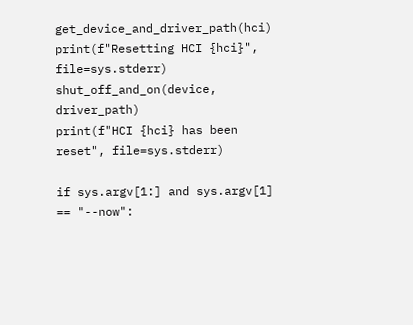get_device_and_driver_path(hci)
print(f"Resetting HCI {hci}", file=sys.stderr)
shut_off_and_on(device, driver_path)
print(f"HCI {hci} has been reset", file=sys.stderr)

if sys.argv[1:] and sys.argv[1] == "--now":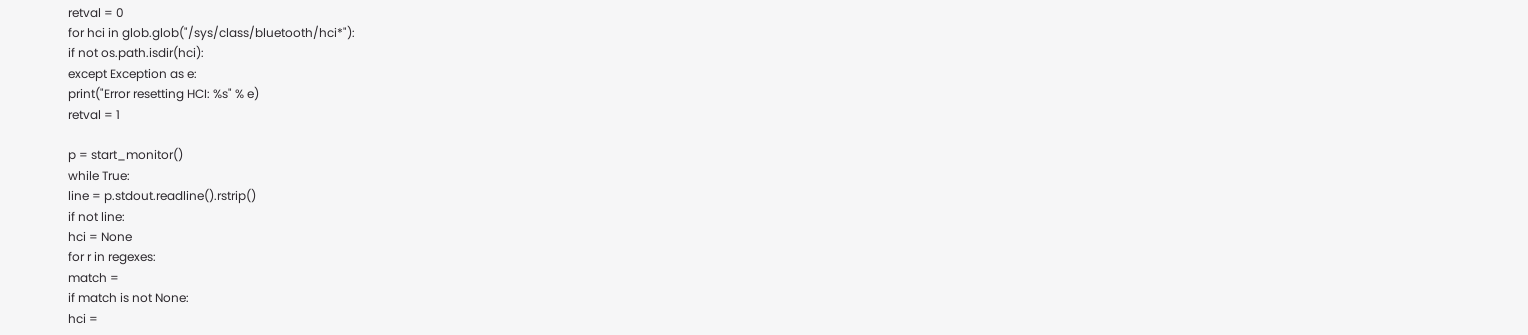retval = 0
for hci in glob.glob("/sys/class/bluetooth/hci*"):
if not os.path.isdir(hci):
except Exception as e:
print("Error resetting HCI: %s" % e)
retval = 1

p = start_monitor()
while True:
line = p.stdout.readline().rstrip()
if not line:
hci = None
for r in regexes:
match =
if match is not None:
hci =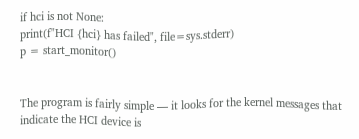if hci is not None:
print(f"HCI {hci} has failed", file=sys.stderr)
p = start_monitor()


The program is fairly simple — it looks for the kernel messages that indicate the HCI device is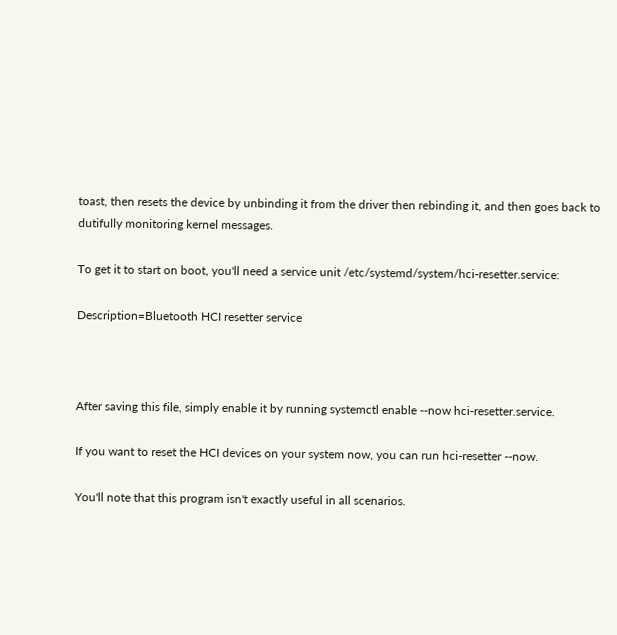toast, then resets the device by unbinding it from the driver then rebinding it, and then goes back to dutifully monitoring kernel messages.

To get it to start on boot, you'll need a service unit /etc/systemd/system/hci-resetter.service:

Description=Bluetooth HCI resetter service



After saving this file, simply enable it by running systemctl enable --now hci-resetter.service.

If you want to reset the HCI devices on your system now, you can run hci-resetter --now.

You'll note that this program isn't exactly useful in all scenarios.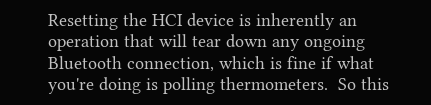Resetting the HCI device is inherently an operation that will tear down any ongoing Bluetooth connection, which is fine if what you're doing is polling thermometers.  So this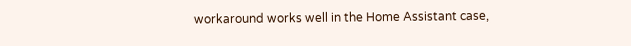workaround works well in the Home Assistant case,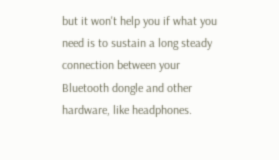but it won't help you if what you need is to sustain a long steady connection between your Bluetooth dongle and other hardware, like headphones.